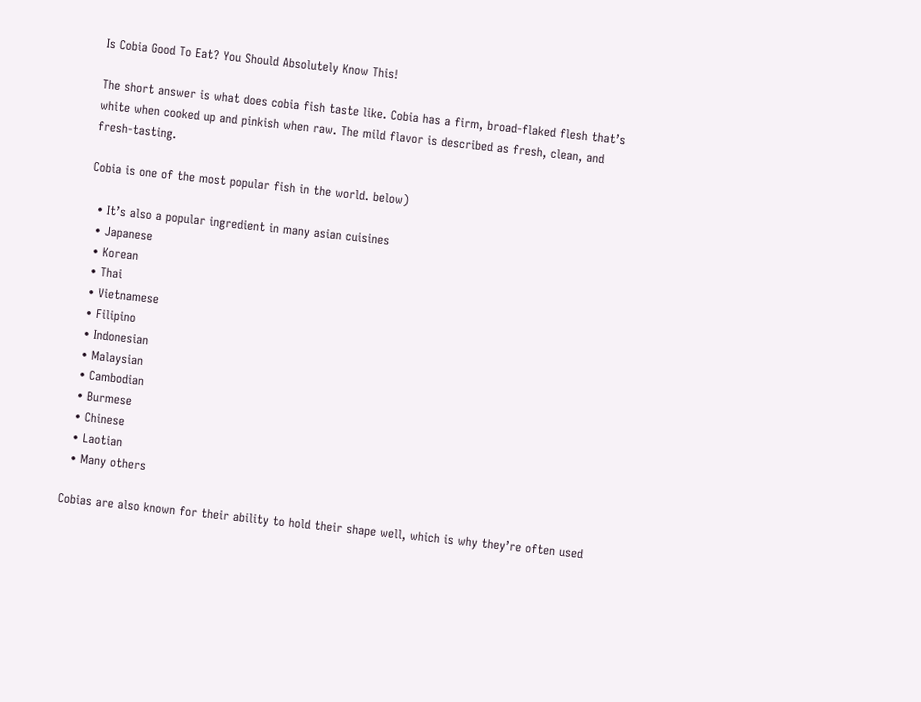Is Cobia Good To Eat? You Should Absolutely Know This!

The short answer is what does cobia fish taste like. Cobia has a firm, broad-flaked flesh that’s white when cooked up and pinkish when raw. The mild flavor is described as fresh, clean, and fresh-tasting.

Cobia is one of the most popular fish in the world. below)

  • It’s also a popular ingredient in many asian cuisines
  • Japanese
  • Korean
  • Thai
  • Vietnamese
  • Filipino
  • Indonesian
  • Malaysian
  • Cambodian
  • Burmese
  • Chinese
  • Laotian
  • Many others

Cobias are also known for their ability to hold their shape well, which is why they’re often used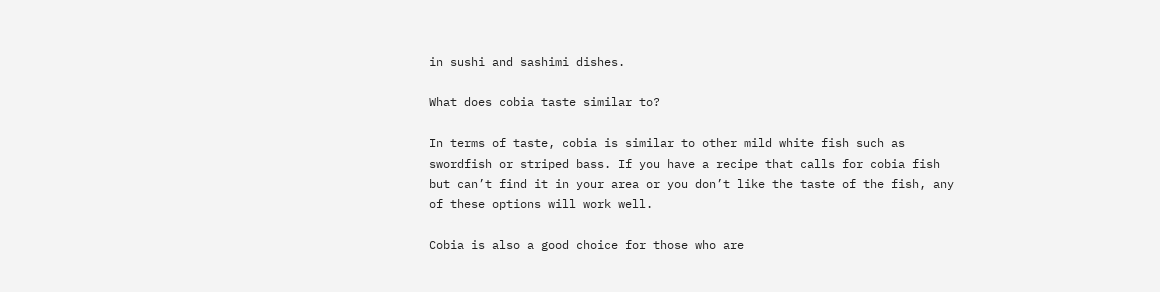in sushi and sashimi dishes.

What does cobia taste similar to?

In terms of taste, cobia is similar to other mild white fish such as swordfish or striped bass. If you have a recipe that calls for cobia fish but can’t find it in your area or you don’t like the taste of the fish, any of these options will work well.

Cobia is also a good choice for those who are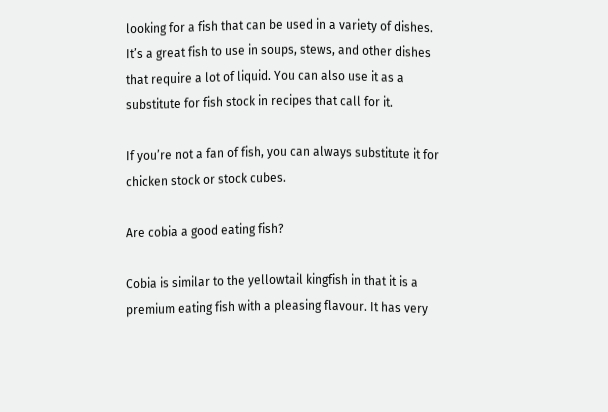looking for a fish that can be used in a variety of dishes. It’s a great fish to use in soups, stews, and other dishes that require a lot of liquid. You can also use it as a substitute for fish stock in recipes that call for it.

If you’re not a fan of fish, you can always substitute it for chicken stock or stock cubes.

Are cobia a good eating fish?

Cobia is similar to the yellowtail kingfish in that it is a premium eating fish with a pleasing flavour. It has very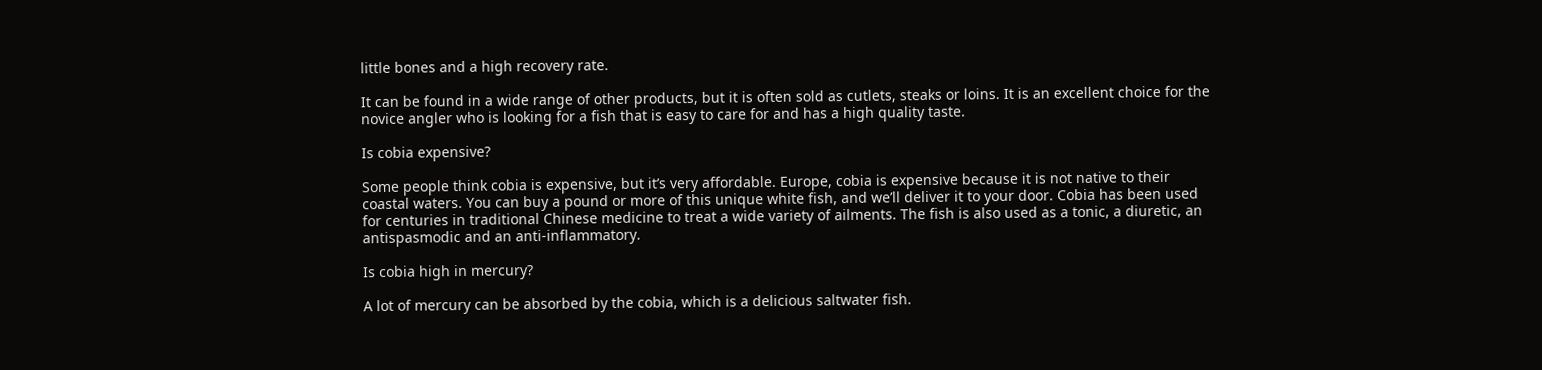little bones and a high recovery rate.

It can be found in a wide range of other products, but it is often sold as cutlets, steaks or loins. It is an excellent choice for the novice angler who is looking for a fish that is easy to care for and has a high quality taste.

Is cobia expensive?

Some people think cobia is expensive, but it’s very affordable. Europe, cobia is expensive because it is not native to their coastal waters. You can buy a pound or more of this unique white fish, and we’ll deliver it to your door. Cobia has been used for centuries in traditional Chinese medicine to treat a wide variety of ailments. The fish is also used as a tonic, a diuretic, an antispasmodic and an anti-inflammatory.

Is cobia high in mercury?

A lot of mercury can be absorbed by the cobia, which is a delicious saltwater fish.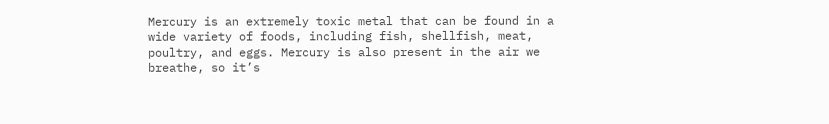Mercury is an extremely toxic metal that can be found in a wide variety of foods, including fish, shellfish, meat, poultry, and eggs. Mercury is also present in the air we breathe, so it’s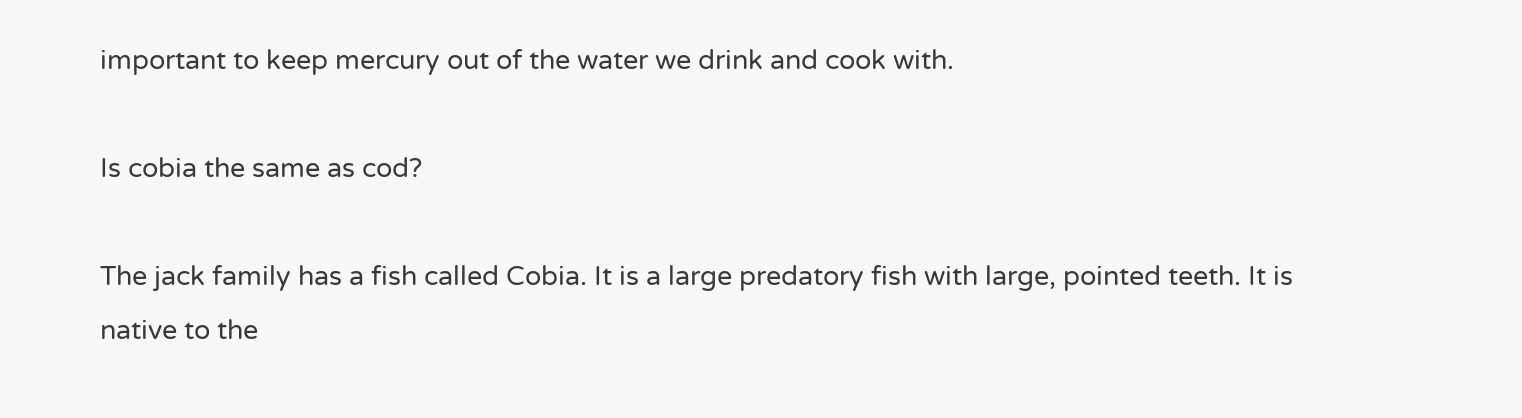important to keep mercury out of the water we drink and cook with.

Is cobia the same as cod?

The jack family has a fish called Cobia. It is a large predatory fish with large, pointed teeth. It is native to the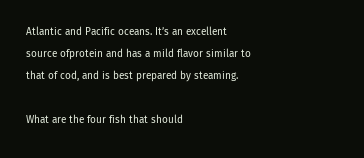Atlantic and Pacific oceans. It’s an excellent source ofprotein and has a mild flavor similar to that of cod, and is best prepared by steaming.

What are the four fish that should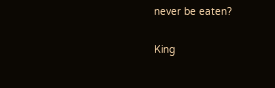never be eaten?

King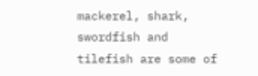mackerel, shark, swordfish and tilefish are some of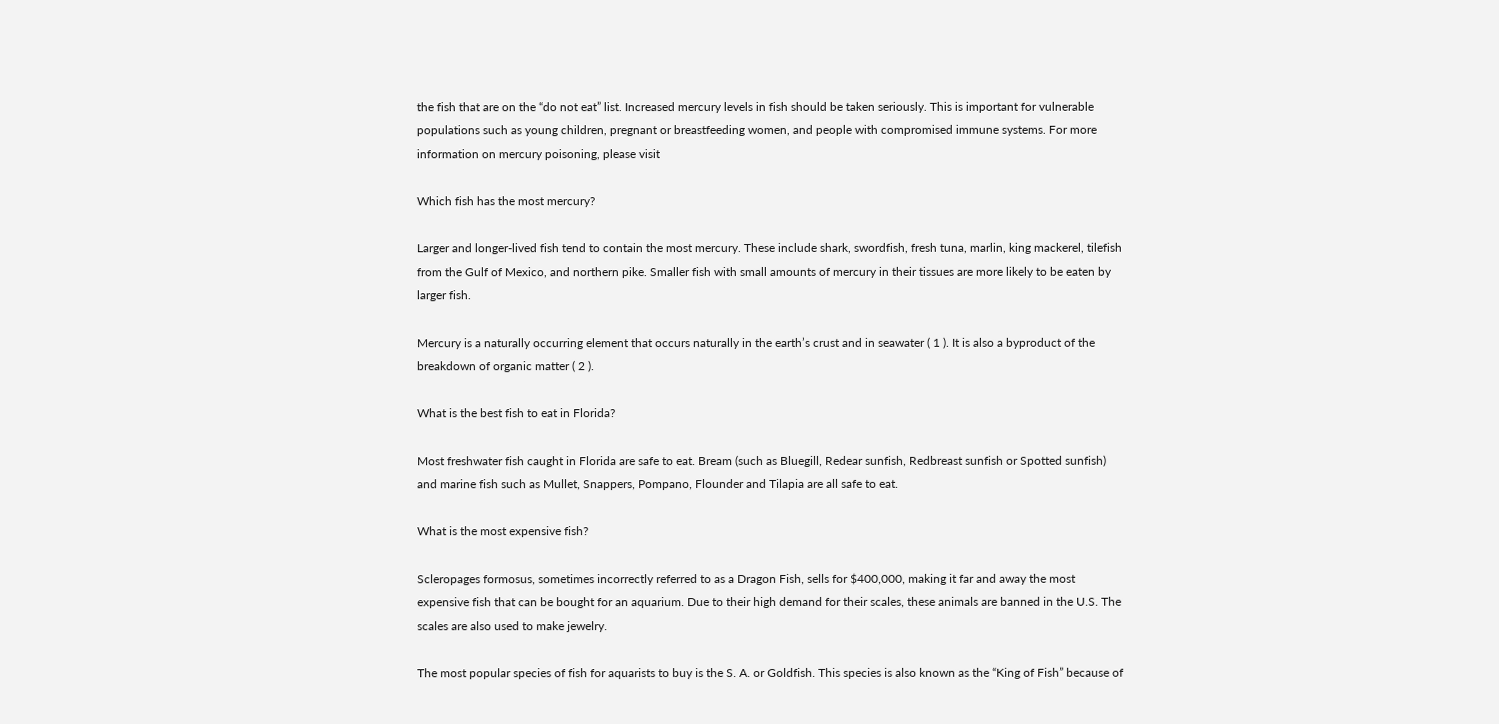the fish that are on the “do not eat” list. Increased mercury levels in fish should be taken seriously. This is important for vulnerable populations such as young children, pregnant or breastfeeding women, and people with compromised immune systems. For more information on mercury poisoning, please visit

Which fish has the most mercury?

Larger and longer-lived fish tend to contain the most mercury. These include shark, swordfish, fresh tuna, marlin, king mackerel, tilefish from the Gulf of Mexico, and northern pike. Smaller fish with small amounts of mercury in their tissues are more likely to be eaten by larger fish.

Mercury is a naturally occurring element that occurs naturally in the earth’s crust and in seawater ( 1 ). It is also a byproduct of the breakdown of organic matter ( 2 ).

What is the best fish to eat in Florida?

Most freshwater fish caught in Florida are safe to eat. Bream (such as Bluegill, Redear sunfish, Redbreast sunfish or Spotted sunfish) and marine fish such as Mullet, Snappers, Pompano, Flounder and Tilapia are all safe to eat.

What is the most expensive fish?

Scleropages formosus, sometimes incorrectly referred to as a Dragon Fish, sells for $400,000, making it far and away the most expensive fish that can be bought for an aquarium. Due to their high demand for their scales, these animals are banned in the U.S. The scales are also used to make jewelry.

The most popular species of fish for aquarists to buy is the S. A. or Goldfish. This species is also known as the “King of Fish” because of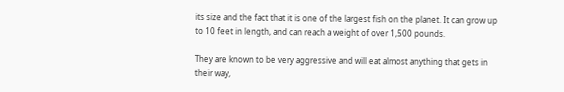its size and the fact that it is one of the largest fish on the planet. It can grow up to 10 feet in length, and can reach a weight of over 1,500 pounds.

They are known to be very aggressive and will eat almost anything that gets in their way,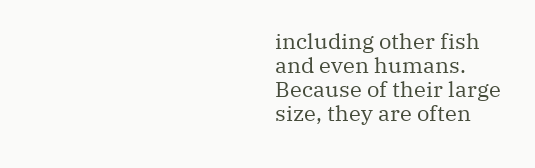including other fish and even humans. Because of their large size, they are often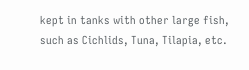kept in tanks with other large fish, such as Cichlids, Tuna, Tilapia, etc.